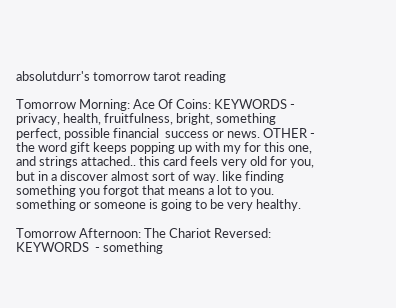absolutdurr's tomorrow tarot reading

Tomorrow Morning: Ace Of Coins: KEYWORDS - privacy, health, fruitfulness, bright, something perfect, possible financial  success or news. OTHER - the word gift keeps popping up with my for this one, and strings attached.. this card feels very old for you, but in a discover almost sort of way. like finding something you forgot that means a lot to you. something or someone is going to be very healthy.

Tomorrow Afternoon: The Chariot Reversed: KEYWORDS  - something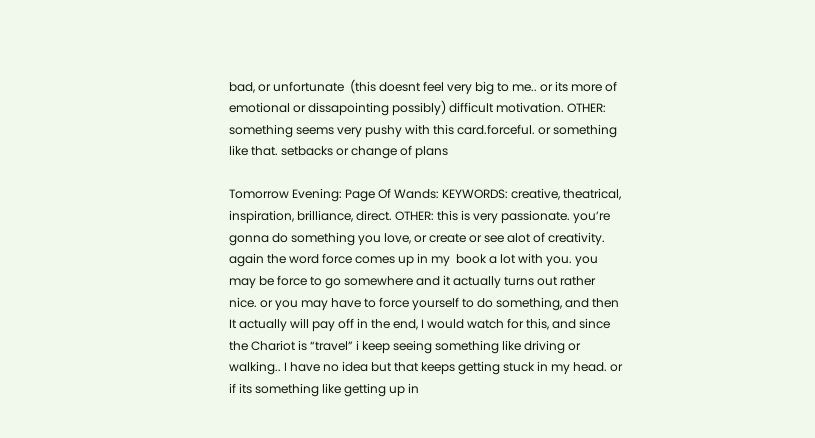bad, or unfortunate  (this doesnt feel very big to me.. or its more of emotional or dissapointing possibly) difficult motivation. OTHER: something seems very pushy with this card.forceful. or something like that. setbacks or change of plans

Tomorrow Evening: Page Of Wands: KEYWORDS: creative, theatrical, inspiration, brilliance, direct. OTHER: this is very passionate. you’re gonna do something you love, or create or see alot of creativity. again the word force comes up in my  book a lot with you. you may be force to go somewhere and it actually turns out rather nice. or you may have to force yourself to do something, and then It actually will pay off in the end, I would watch for this, and since the Chariot is “travel” i keep seeing something like driving or walking.. I have no idea but that keeps getting stuck in my head. or if its something like getting up in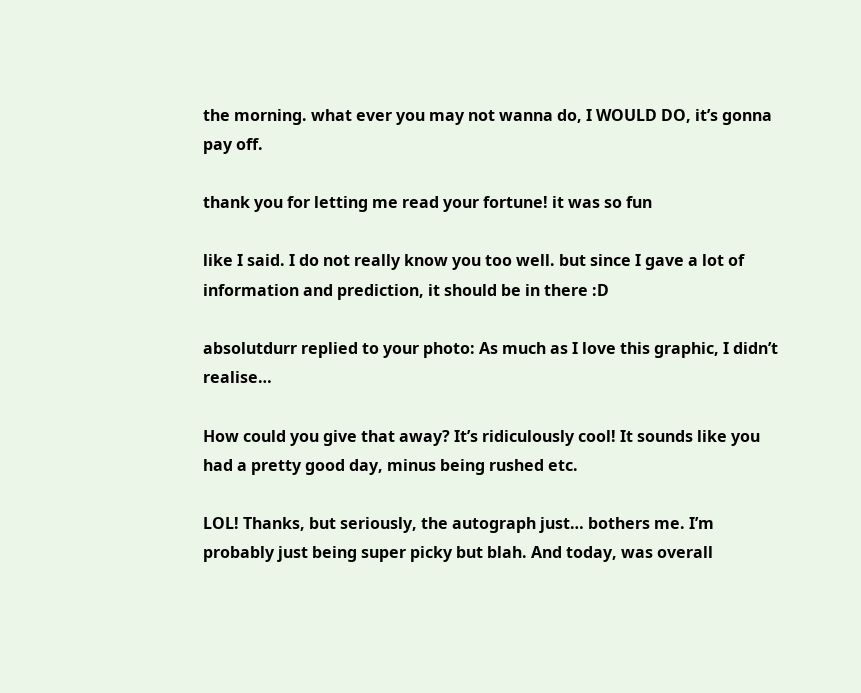the morning. what ever you may not wanna do, I WOULD DO, it’s gonna pay off.

thank you for letting me read your fortune! it was so fun

like I said. I do not really know you too well. but since I gave a lot of information and prediction, it should be in there :D

absolutdurr replied to your photo: As much as I love this graphic, I didn’t realise…

How could you give that away? It’s ridiculously cool! It sounds like you had a pretty good day, minus being rushed etc.

LOL! Thanks, but seriously, the autograph just… bothers me. I’m probably just being super picky but blah. And today, was overall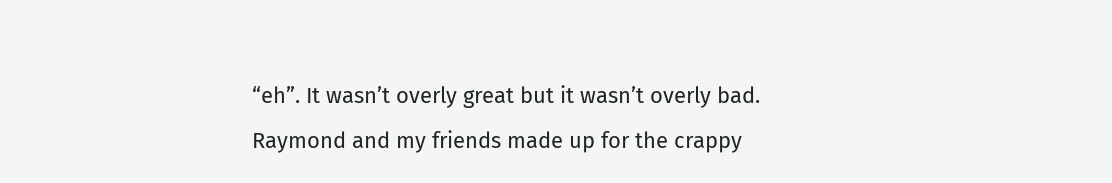“eh”. It wasn’t overly great but it wasn’t overly bad. Raymond and my friends made up for the crappy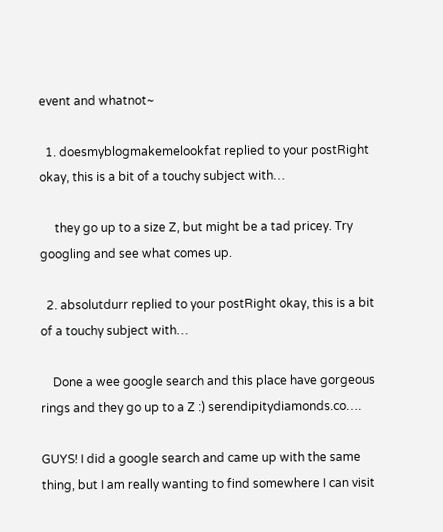event and whatnot~

  1. doesmyblogmakemelookfat replied to your postRight okay, this is a bit of a touchy subject with…

     they go up to a size Z, but might be a tad pricey. Try googling and see what comes up.

  2. absolutdurr replied to your postRight okay, this is a bit of a touchy subject with…

    Done a wee google search and this place have gorgeous rings and they go up to a Z :) serendipitydiamonds.co….

GUYS! I did a google search and came up with the same thing, but I am really wanting to find somewhere I can visit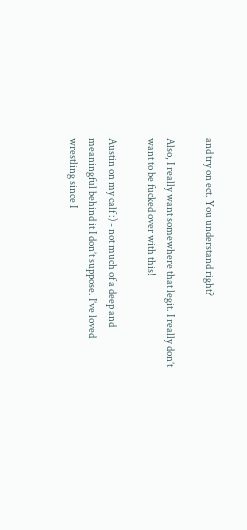and try on ect. You understand right?

Also, I really want somewhere that legit. I really don’t want to be fucked over with this!

Austin on my calf :) - not much of a deep and meaningful behind it I don’t suppose. I’ve loved wrestling since I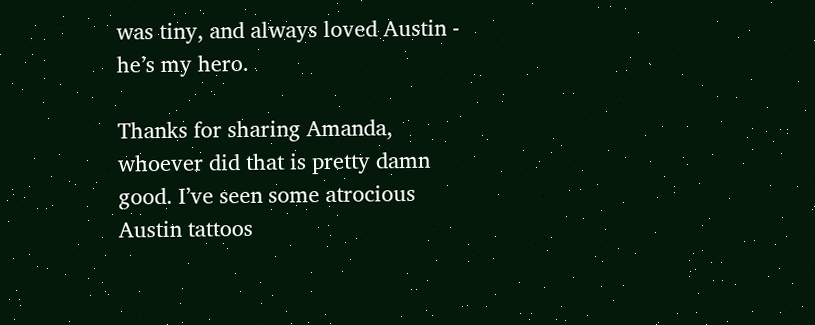was tiny, and always loved Austin - he’s my hero.

Thanks for sharing Amanda, whoever did that is pretty damn good. I’ve seen some atrocious Austin tattoos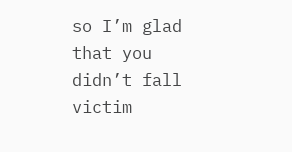so I’m glad that you didn’t fall victim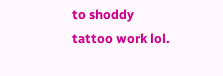to shoddy tattoo work lol.